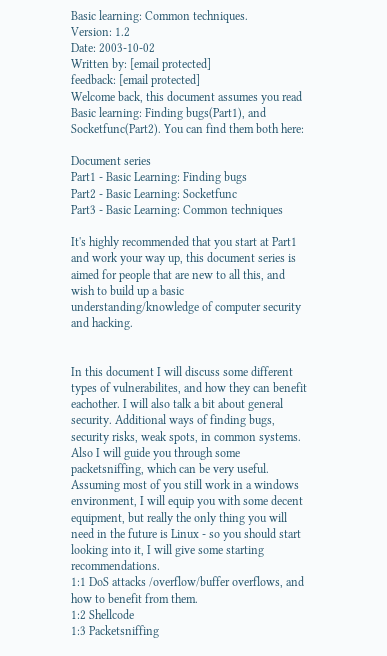Basic learning: Common techniques.
Version: 1.2
Date: 2003-10-02
Written by: [email protected]
feedback: [email protected]
Welcome back, this document assumes you read Basic learning: Finding bugs(Part1), and Socketfunc(Part2). You can find them both here:

Document series
Part1 - Basic Learning: Finding bugs
Part2 - Basic Learning: Socketfunc
Part3 - Basic Learning: Common techniques

It's highly recommended that you start at Part1 and work your way up, this document series is aimed for people that are new to all this, and wish to build up a basic understanding/knowledge of computer security and hacking.


In this document I will discuss some different types of vulnerabilites, and how they can benefit eachother. I will also talk a bit about general security. Additional ways of finding bugs, security risks, weak spots, in common systems. Also I will guide you through some packetsniffing, which can be very useful. Assuming most of you still work in a windows environment, I will equip you with some decent equipment, but really the only thing you will need in the future is Linux - so you should start looking into it, I will give some starting recommendations.
1:1 DoS attacks /overflow/buffer overflows, and how to benefit from them.
1:2 Shellcode
1:3 Packetsniffing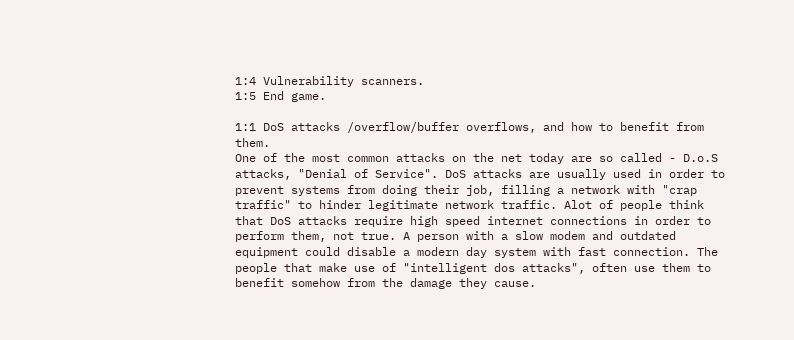1:4 Vulnerability scanners.
1:5 End game.

1:1 DoS attacks /overflow/buffer overflows, and how to benefit from them.
One of the most common attacks on the net today are so called - D.o.S attacks, "Denial of Service". DoS attacks are usually used in order to prevent systems from doing their job, filling a network with "crap traffic" to hinder legitimate network traffic. Alot of people think that DoS attacks require high speed internet connections in order to perform them, not true. A person with a slow modem and outdated equipment could disable a modern day system with fast connection. The people that make use of "intelligent dos attacks", often use them to benefit somehow from the damage they cause.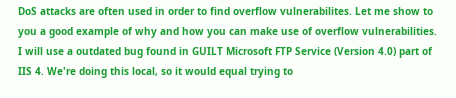DoS attacks are often used in order to find overflow vulnerabilites. Let me show to you a good example of why and how you can make use of overflow vulnerabilities. I will use a outdated bug found in GUILT Microsoft FTP Service (Version 4.0) part of IIS 4. We're doing this local, so it would equal trying to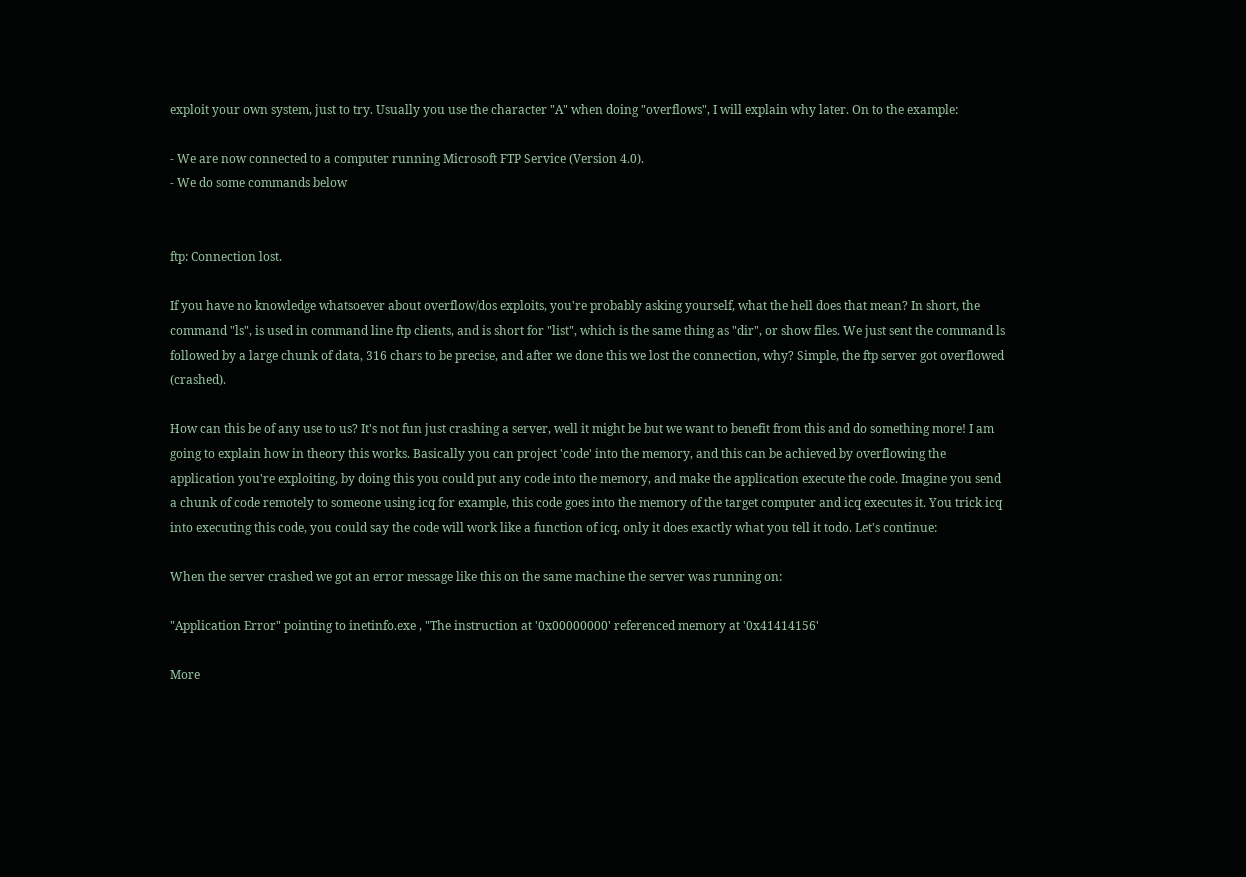exploit your own system, just to try. Usually you use the character "A" when doing "overflows", I will explain why later. On to the example:

- We are now connected to a computer running Microsoft FTP Service (Version 4.0).
- We do some commands below


ftp: Connection lost.

If you have no knowledge whatsoever about overflow/dos exploits, you're probably asking yourself, what the hell does that mean? In short, the command "ls", is used in command line ftp clients, and is short for "list", which is the same thing as "dir", or show files. We just sent the command ls followed by a large chunk of data, 316 chars to be precise, and after we done this we lost the connection, why? Simple, the ftp server got overflowed (crashed).

How can this be of any use to us? It's not fun just crashing a server, well it might be but we want to benefit from this and do something more! I am going to explain how in theory this works. Basically you can project 'code' into the memory, and this can be achieved by overflowing the application you're exploiting, by doing this you could put any code into the memory, and make the application execute the code. Imagine you send a chunk of code remotely to someone using icq for example, this code goes into the memory of the target computer and icq executes it. You trick icq into executing this code, you could say the code will work like a function of icq, only it does exactly what you tell it todo. Let's continue:

When the server crashed we got an error message like this on the same machine the server was running on:

"Application Error" pointing to inetinfo.exe , "The instruction at '0x00000000' referenced memory at '0x41414156'

More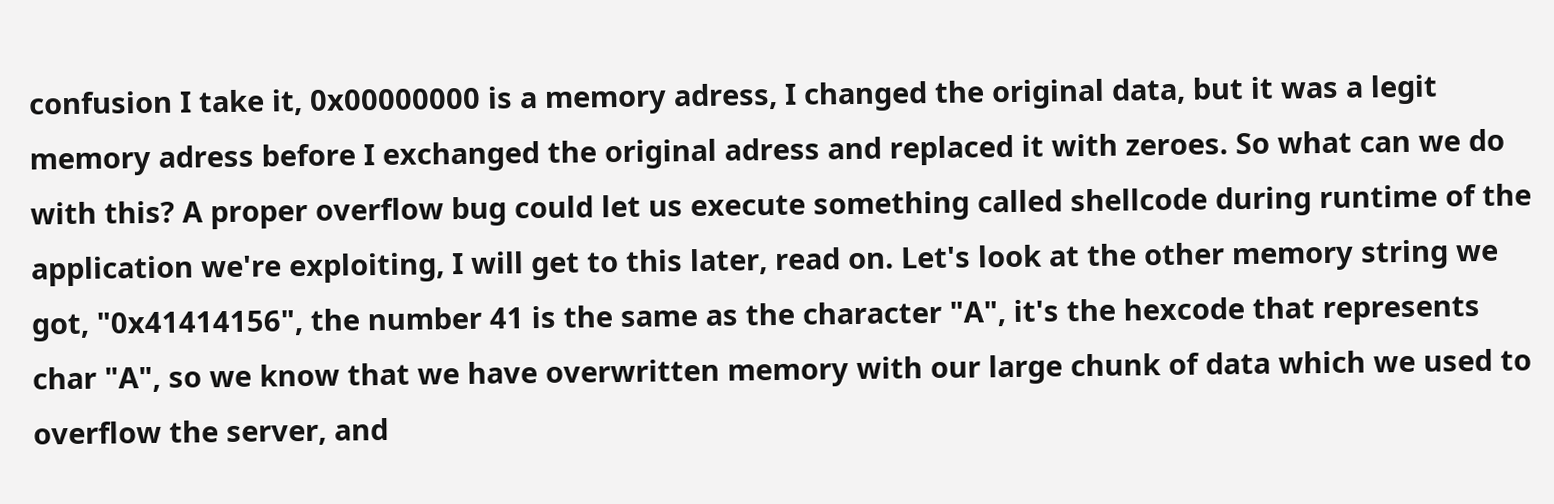confusion I take it, 0x00000000 is a memory adress, I changed the original data, but it was a legit memory adress before I exchanged the original adress and replaced it with zeroes. So what can we do with this? A proper overflow bug could let us execute something called shellcode during runtime of the application we're exploiting, I will get to this later, read on. Let's look at the other memory string we got, "0x41414156", the number 41 is the same as the character "A", it's the hexcode that represents char "A", so we know that we have overwritten memory with our large chunk of data which we used to overflow the server, and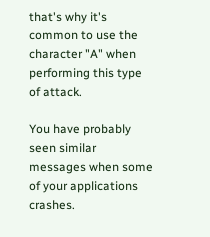that's why it's common to use the character "A" when performing this type of attack.

You have probably seen similar messages when some of your applications crashes.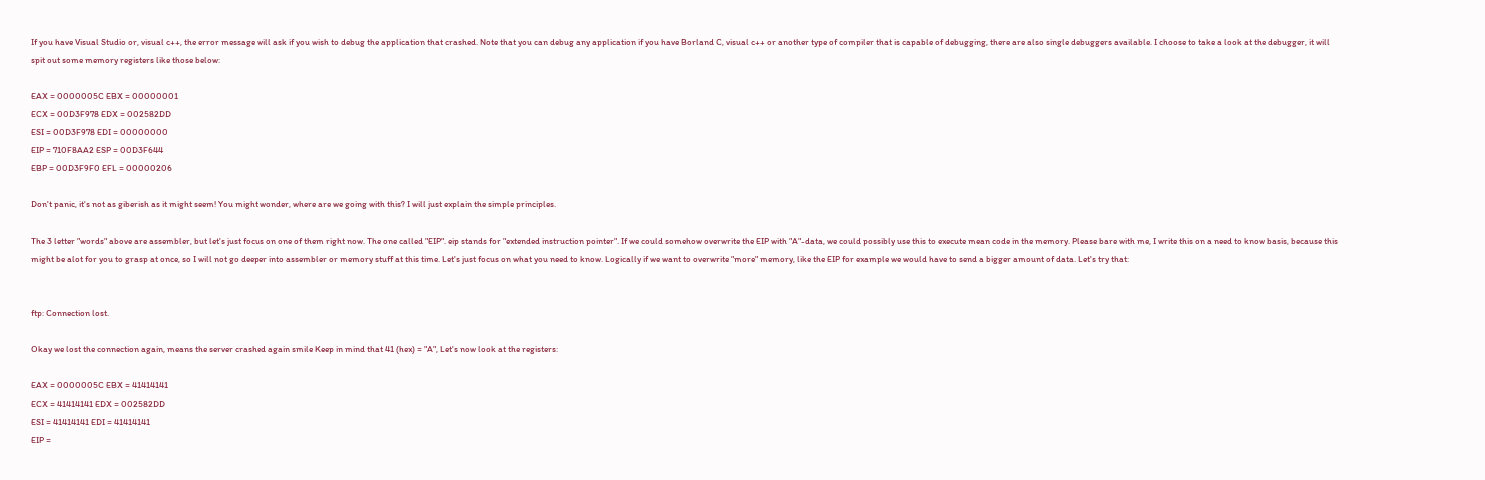If you have Visual Studio or, visual c++, the error message will ask if you wish to debug the application that crashed. Note that you can debug any application if you have Borland C, visual c++ or another type of compiler that is capable of debugging, there are also single debuggers available. I choose to take a look at the debugger, it will spit out some memory registers like those below:

EAX = 0000005C EBX = 00000001
ECX = 00D3F978 EDX = 002582DD
ESI = 00D3F978 EDI = 00000000
EIP = 710F8AA2 ESP = 00D3F644
EBP = 00D3F9F0 EFL = 00000206

Don't panic, it's not as giberish as it might seem! You might wonder, where are we going with this? I will just explain the simple principles.

The 3 letter "words" above are assembler, but let's just focus on one of them right now. The one called "EIP". eip stands for "extended instruction pointer". If we could somehow overwrite the EIP with "A"-data, we could possibly use this to execute mean code in the memory. Please bare with me, I write this on a need to know basis, because this might be alot for you to grasp at once, so I will not go deeper into assembler or memory stuff at this time. Let's just focus on what you need to know. Logically if we want to overwrite "more" memory, like the EIP for example we would have to send a bigger amount of data. Let's try that:


ftp: Connection lost.

Okay we lost the connection again, means the server crashed again smile Keep in mind that 41 (hex) = "A", Let's now look at the registers:

EAX = 0000005C EBX = 41414141
ECX = 41414141 EDX = 002582DD
ESI = 41414141 EDI = 41414141
EIP =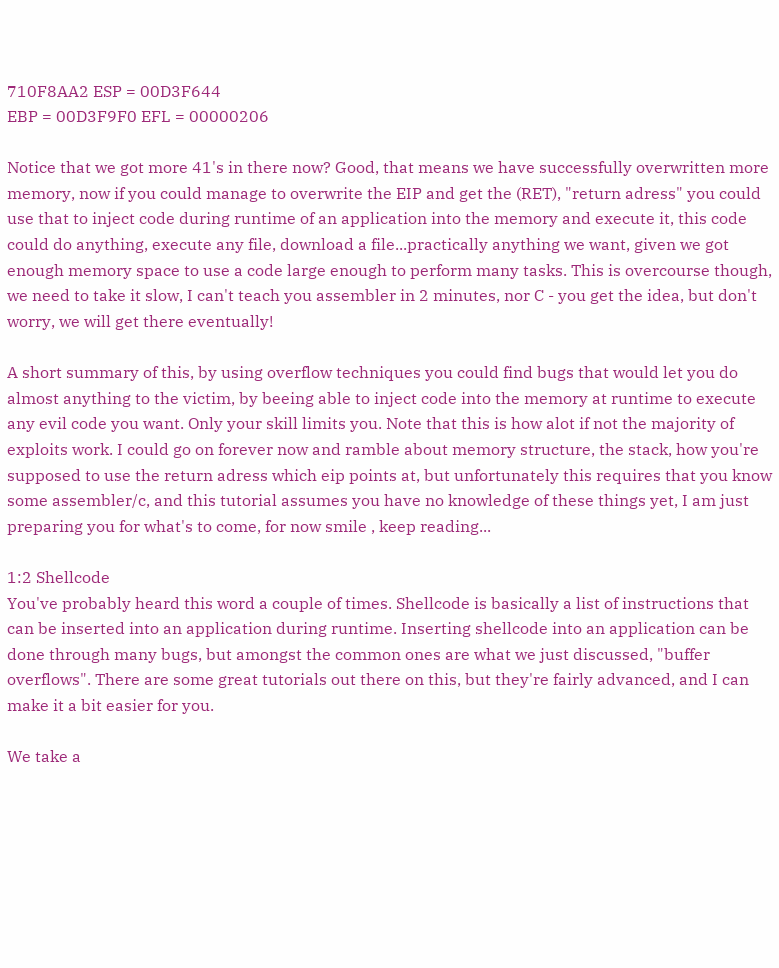710F8AA2 ESP = 00D3F644
EBP = 00D3F9F0 EFL = 00000206

Notice that we got more 41's in there now? Good, that means we have successfully overwritten more memory, now if you could manage to overwrite the EIP and get the (RET), "return adress" you could use that to inject code during runtime of an application into the memory and execute it, this code could do anything, execute any file, download a file...practically anything we want, given we got enough memory space to use a code large enough to perform many tasks. This is overcourse though, we need to take it slow, I can't teach you assembler in 2 minutes, nor C - you get the idea, but don't worry, we will get there eventually!

A short summary of this, by using overflow techniques you could find bugs that would let you do almost anything to the victim, by beeing able to inject code into the memory at runtime to execute any evil code you want. Only your skill limits you. Note that this is how alot if not the majority of exploits work. I could go on forever now and ramble about memory structure, the stack, how you're supposed to use the return adress which eip points at, but unfortunately this requires that you know some assembler/c, and this tutorial assumes you have no knowledge of these things yet, I am just preparing you for what's to come, for now smile , keep reading...

1:2 Shellcode
You've probably heard this word a couple of times. Shellcode is basically a list of instructions that can be inserted into an application during runtime. Inserting shellcode into an application can be done through many bugs, but amongst the common ones are what we just discussed, "buffer overflows". There are some great tutorials out there on this, but they're fairly advanced, and I can make it a bit easier for you.

We take a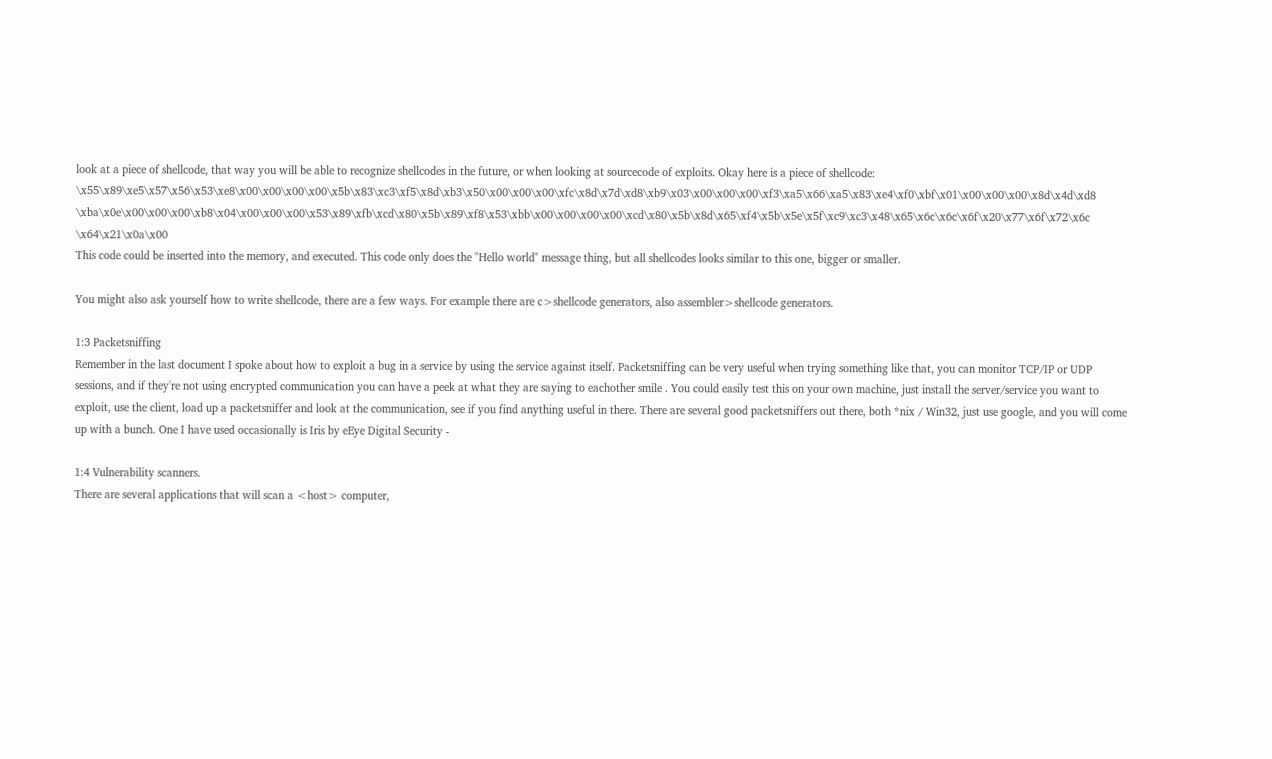look at a piece of shellcode, that way you will be able to recognize shellcodes in the future, or when looking at sourcecode of exploits. Okay here is a piece of shellcode:
\x55\x89\xe5\x57\x56\x53\xe8\x00\x00\x00\x00\x5b\x83\xc3\xf5\x8d\xb3\x50\x00\x00\x00\xfc\x8d\x7d\xd8\xb9\x03\x00\x00\x00\xf3\xa5\x66\xa5\x83\xe4\xf0\xbf\x01\x00\x00\x00\x8d\x4d\xd8 \xba\x0e\x00\x00\x00\xb8\x04\x00\x00\x00\x53\x89\xfb\xcd\x80\x5b\x89\xf8\x53\xbb\x00\x00\x00\x00\xcd\x80\x5b\x8d\x65\xf4\x5b\x5e\x5f\xc9\xc3\x48\x65\x6c\x6c\x6f\x20\x77\x6f\x72\x6c \x64\x21\x0a\x00
This code could be inserted into the memory, and executed. This code only does the "Hello world" message thing, but all shellcodes looks similar to this one, bigger or smaller.

You might also ask yourself how to write shellcode, there are a few ways. For example there are c>shellcode generators, also assembler>shellcode generators.

1:3 Packetsniffing
Remember in the last document I spoke about how to exploit a bug in a service by using the service against itself. Packetsniffing can be very useful when trying something like that, you can monitor TCP/IP or UDP sessions, and if they're not using encrypted communication you can have a peek at what they are saying to eachother smile . You could easily test this on your own machine, just install the server/service you want to exploit, use the client, load up a packetsniffer and look at the communication, see if you find anything useful in there. There are several good packetsniffers out there, both *nix / Win32, just use google, and you will come up with a bunch. One I have used occasionally is Iris by eEye Digital Security -

1:4 Vulnerability scanners.
There are several applications that will scan a <host> computer,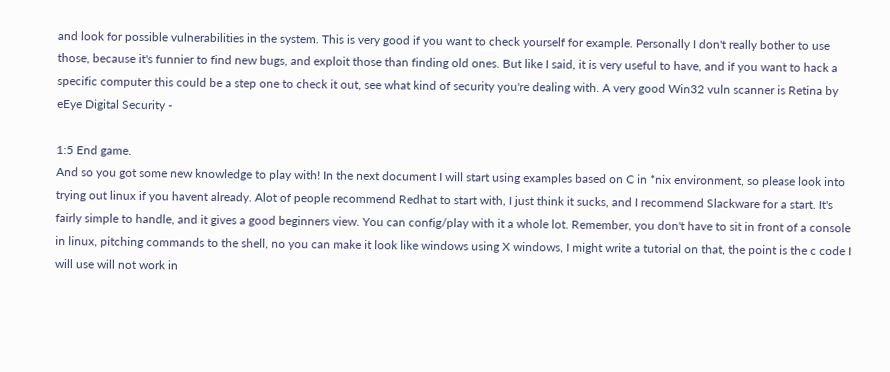and look for possible vulnerabilities in the system. This is very good if you want to check yourself for example. Personally I don't really bother to use those, because it's funnier to find new bugs, and exploit those than finding old ones. But like I said, it is very useful to have, and if you want to hack a specific computer this could be a step one to check it out, see what kind of security you're dealing with. A very good Win32 vuln scanner is Retina by eEye Digital Security -

1:5 End game.
And so you got some new knowledge to play with! In the next document I will start using examples based on C in *nix environment, so please look into trying out linux if you havent already. Alot of people recommend Redhat to start with, I just think it sucks, and I recommend Slackware for a start. It's fairly simple to handle, and it gives a good beginners view. You can config/play with it a whole lot. Remember, you don't have to sit in front of a console in linux, pitching commands to the shell, no you can make it look like windows using X windows, I might write a tutorial on that, the point is the c code I will use will not work in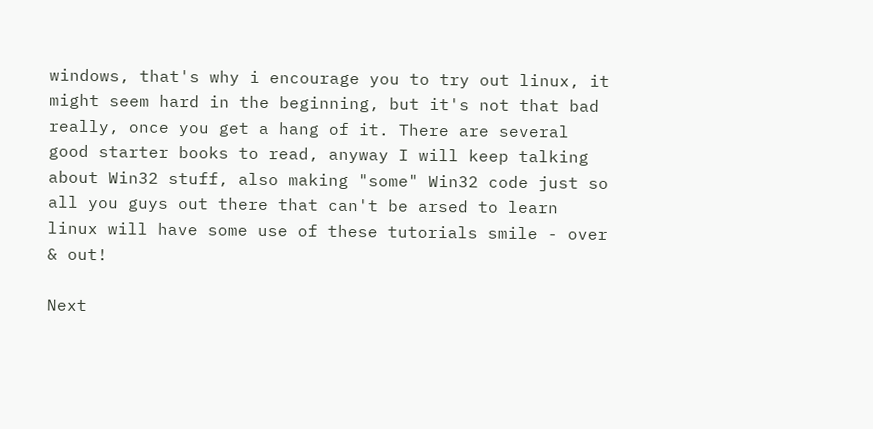windows, that's why i encourage you to try out linux, it might seem hard in the beginning, but it's not that bad really, once you get a hang of it. There are several good starter books to read, anyway I will keep talking about Win32 stuff, also making "some" Win32 code just so all you guys out there that can't be arsed to learn linux will have some use of these tutorials smile - over & out!

Next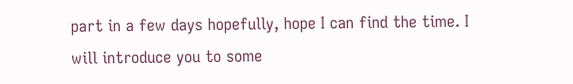part in a few days hopefully, hope I can find the time. I will introduce you to some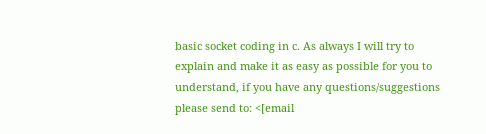basic socket coding in c. As always I will try to explain and make it as easy as possible for you to understand, if you have any questions/suggestions please send to: <[email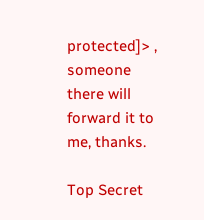protected]> , someone there will forward it to me, thanks.

Top Secret